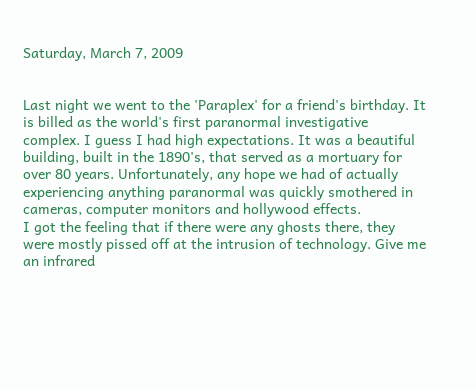Saturday, March 7, 2009


Last night we went to the 'Paraplex' for a friend's birthday. It is billed as the world's first paranormal investigative complex. I guess I had high expectations. It was a beautiful building, built in the 1890's, that served as a mortuary for over 80 years. Unfortunately, any hope we had of actually experiencing anything paranormal was quickly smothered in cameras, computer monitors and hollywood effects.
I got the feeling that if there were any ghosts there, they were mostly pissed off at the intrusion of technology. Give me an infrared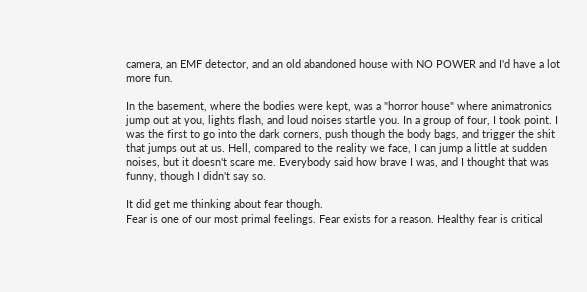camera, an EMF detector, and an old abandoned house with NO POWER and I'd have a lot more fun.

In the basement, where the bodies were kept, was a "horror house" where animatronics jump out at you, lights flash, and loud noises startle you. In a group of four, I took point. I was the first to go into the dark corners, push though the body bags, and trigger the shit that jumps out at us. Hell, compared to the reality we face, I can jump a little at sudden noises, but it doesn't scare me. Everybody said how brave I was, and I thought that was funny, though I didn't say so.

It did get me thinking about fear though.
Fear is one of our most primal feelings. Fear exists for a reason. Healthy fear is critical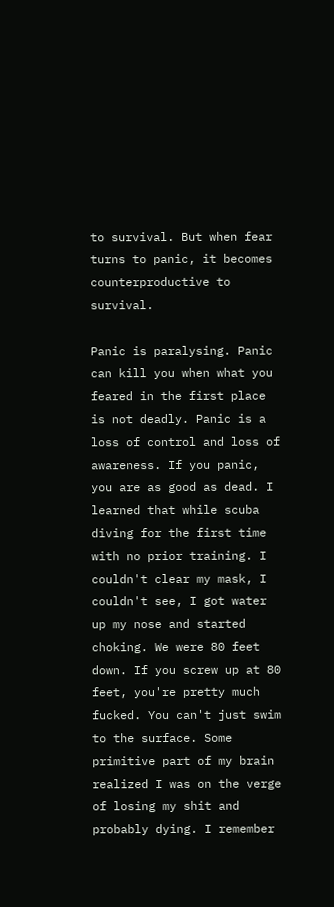to survival. But when fear turns to panic, it becomes counterproductive to survival.

Panic is paralysing. Panic can kill you when what you feared in the first place is not deadly. Panic is a loss of control and loss of awareness. If you panic, you are as good as dead. I learned that while scuba diving for the first time with no prior training. I couldn't clear my mask, I couldn't see, I got water up my nose and started choking. We were 80 feet down. If you screw up at 80 feet, you're pretty much fucked. You can't just swim to the surface. Some primitive part of my brain realized I was on the verge of losing my shit and probably dying. I remember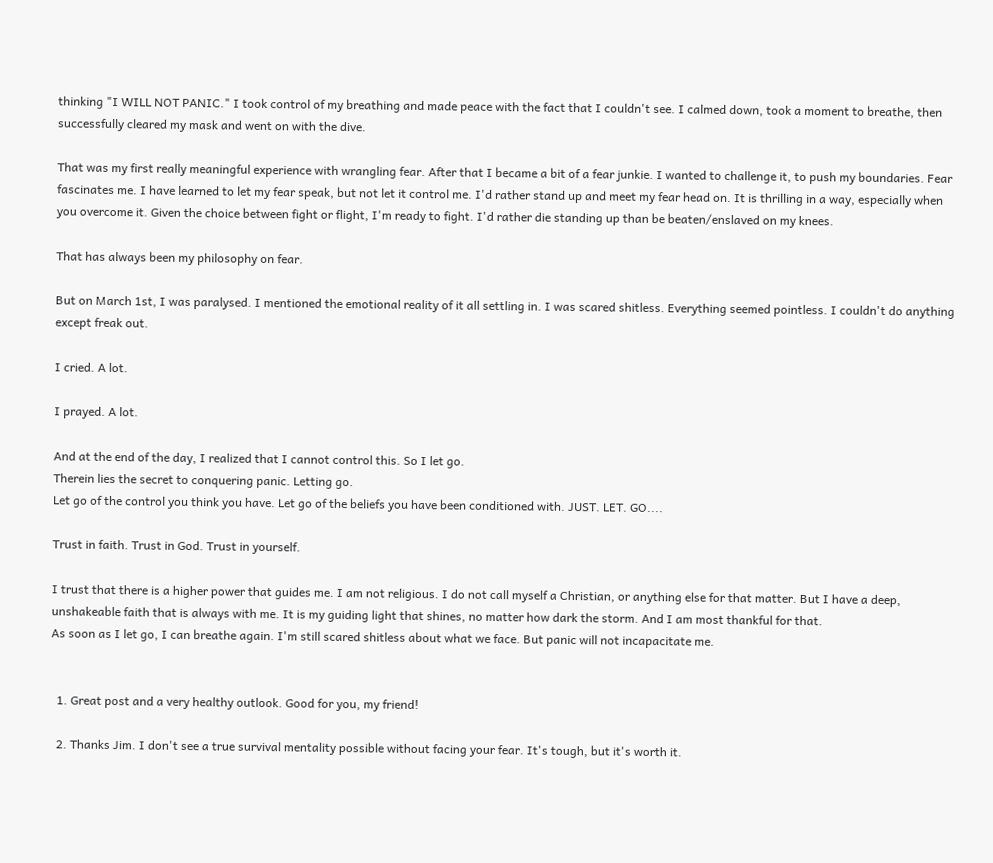thinking "I WILL NOT PANIC." I took control of my breathing and made peace with the fact that I couldn't see. I calmed down, took a moment to breathe, then successfully cleared my mask and went on with the dive.

That was my first really meaningful experience with wrangling fear. After that I became a bit of a fear junkie. I wanted to challenge it, to push my boundaries. Fear fascinates me. I have learned to let my fear speak, but not let it control me. I'd rather stand up and meet my fear head on. It is thrilling in a way, especially when you overcome it. Given the choice between fight or flight, I'm ready to fight. I'd rather die standing up than be beaten/enslaved on my knees.

That has always been my philosophy on fear.

But on March 1st, I was paralysed. I mentioned the emotional reality of it all settling in. I was scared shitless. Everything seemed pointless. I couldn't do anything except freak out.

I cried. A lot.

I prayed. A lot.

And at the end of the day, I realized that I cannot control this. So I let go.
Therein lies the secret to conquering panic. Letting go.
Let go of the control you think you have. Let go of the beliefs you have been conditioned with. JUST. LET. GO....

Trust in faith. Trust in God. Trust in yourself.

I trust that there is a higher power that guides me. I am not religious. I do not call myself a Christian, or anything else for that matter. But I have a deep, unshakeable faith that is always with me. It is my guiding light that shines, no matter how dark the storm. And I am most thankful for that.
As soon as I let go, I can breathe again. I'm still scared shitless about what we face. But panic will not incapacitate me.


  1. Great post and a very healthy outlook. Good for you, my friend!

  2. Thanks Jim. I don't see a true survival mentality possible without facing your fear. It's tough, but it's worth it.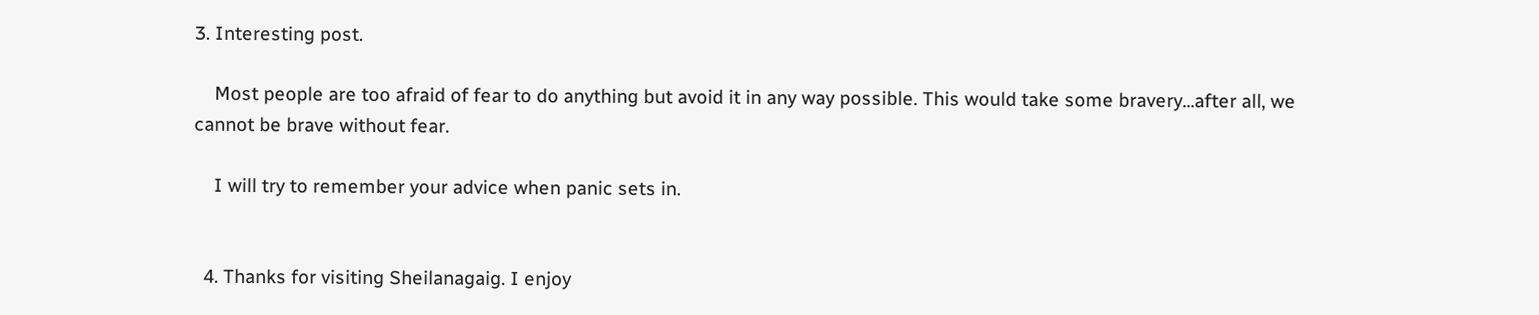3. Interesting post.

    Most people are too afraid of fear to do anything but avoid it in any way possible. This would take some bravery...after all, we cannot be brave without fear.

    I will try to remember your advice when panic sets in.


  4. Thanks for visiting Sheilanagaig. I enjoy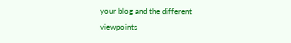your blog and the different viewpoints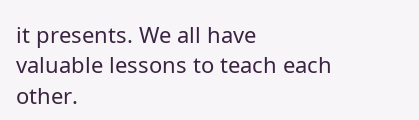it presents. We all have valuable lessons to teach each other.